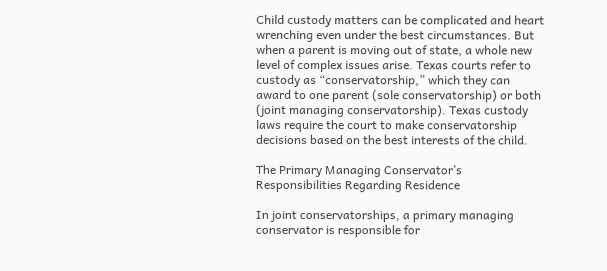Child custody matters can be complicated and heart wrenching even under the best circumstances. But when a parent is moving out of state, a whole new level of complex issues arise. Texas courts refer to custody as “conservatorship,” which they can award to one parent (sole conservatorship) or both (joint managing conservatorship). Texas custody laws require the court to make conservatorship decisions based on the best interests of the child.

The Primary Managing Conservator’s Responsibilities Regarding Residence

In joint conservatorships, a primary managing conservator is responsible for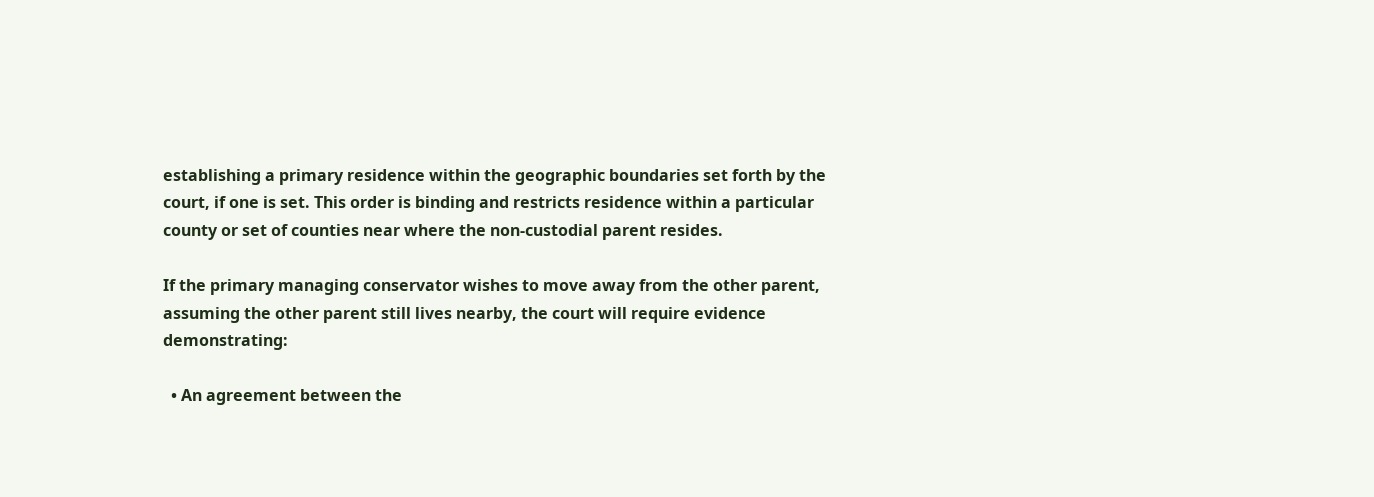establishing a primary residence within the geographic boundaries set forth by the court, if one is set. This order is binding and restricts residence within a particular county or set of counties near where the non-custodial parent resides.

If the primary managing conservator wishes to move away from the other parent, assuming the other parent still lives nearby, the court will require evidence demonstrating:

  • An agreement between the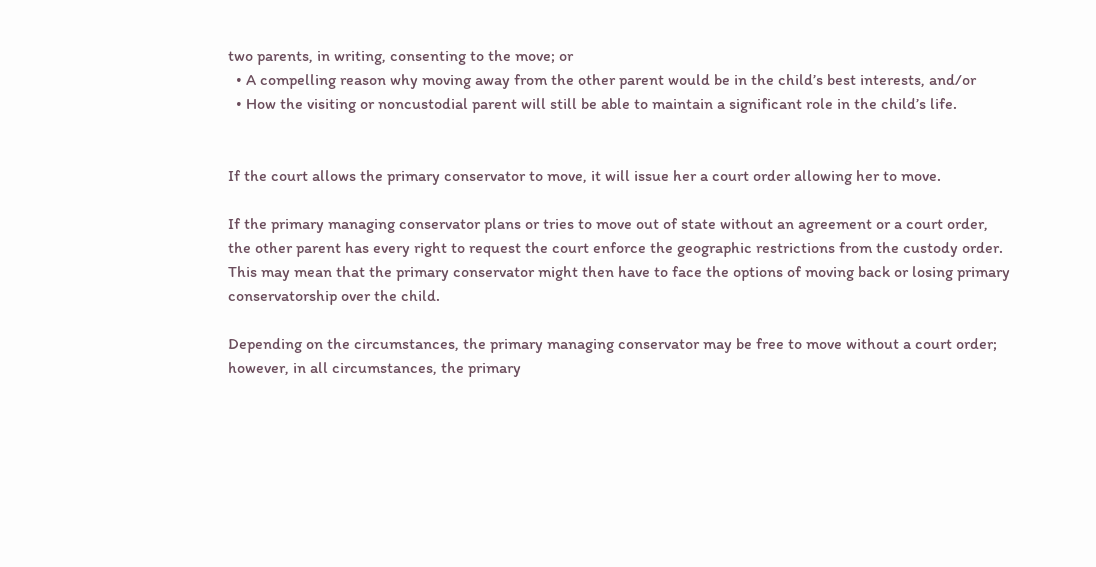two parents, in writing, consenting to the move; or
  • A compelling reason why moving away from the other parent would be in the child’s best interests, and/or
  • How the visiting or noncustodial parent will still be able to maintain a significant role in the child’s life.


If the court allows the primary conservator to move, it will issue her a court order allowing her to move.

If the primary managing conservator plans or tries to move out of state without an agreement or a court order, the other parent has every right to request the court enforce the geographic restrictions from the custody order. This may mean that the primary conservator might then have to face the options of moving back or losing primary conservatorship over the child.

Depending on the circumstances, the primary managing conservator may be free to move without a court order; however, in all circumstances, the primary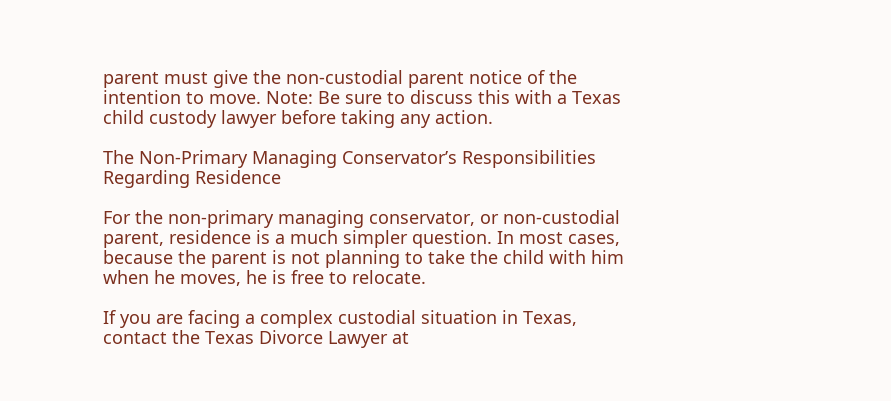parent must give the non-custodial parent notice of the intention to move. Note: Be sure to discuss this with a Texas child custody lawyer before taking any action.

The Non-Primary Managing Conservator’s Responsibilities Regarding Residence

For the non-primary managing conservator, or non-custodial parent, residence is a much simpler question. In most cases, because the parent is not planning to take the child with him when he moves, he is free to relocate.

If you are facing a complex custodial situation in Texas, contact the Texas Divorce Lawyer at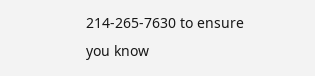214-265-7630 to ensure you know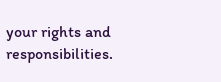your rights and responsibilities.